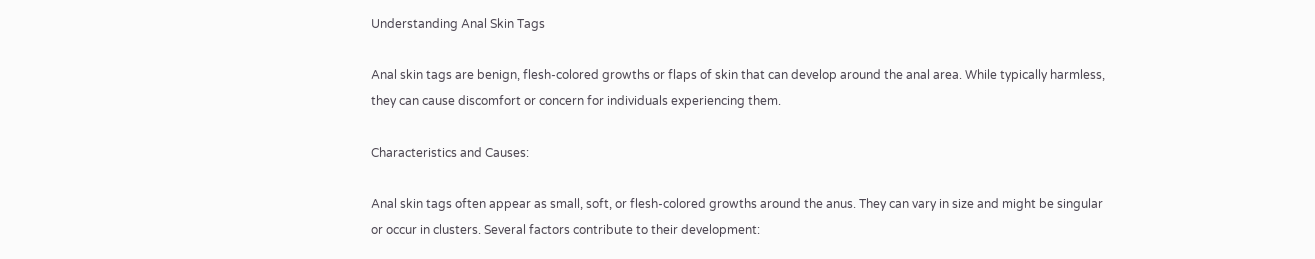Understanding Anal Skin Tags

Anal skin tags are benign, flesh-colored growths or flaps of skin that can develop around the anal area. While typically harmless, they can cause discomfort or concern for individuals experiencing them.

Characteristics and Causes:

Anal skin tags often appear as small, soft, or flesh-colored growths around the anus. They can vary in size and might be singular or occur in clusters. Several factors contribute to their development: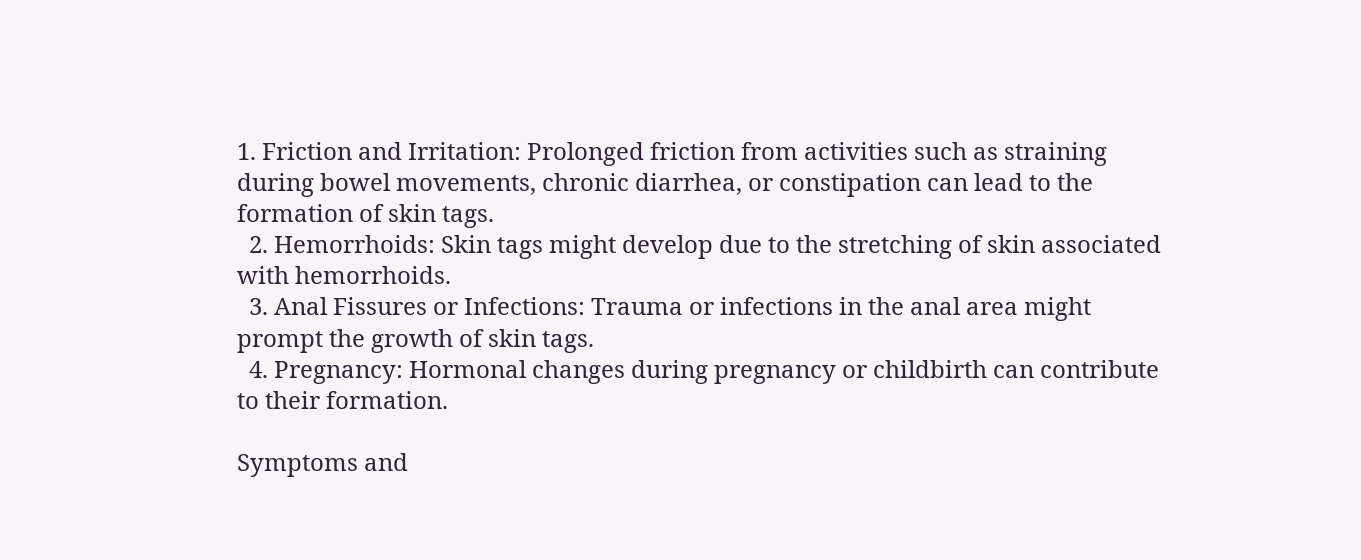1. Friction and Irritation: Prolonged friction from activities such as straining during bowel movements, chronic diarrhea, or constipation can lead to the formation of skin tags.
  2. Hemorrhoids: Skin tags might develop due to the stretching of skin associated with hemorrhoids.
  3. Anal Fissures or Infections: Trauma or infections in the anal area might prompt the growth of skin tags.
  4. Pregnancy: Hormonal changes during pregnancy or childbirth can contribute to their formation.

Symptoms and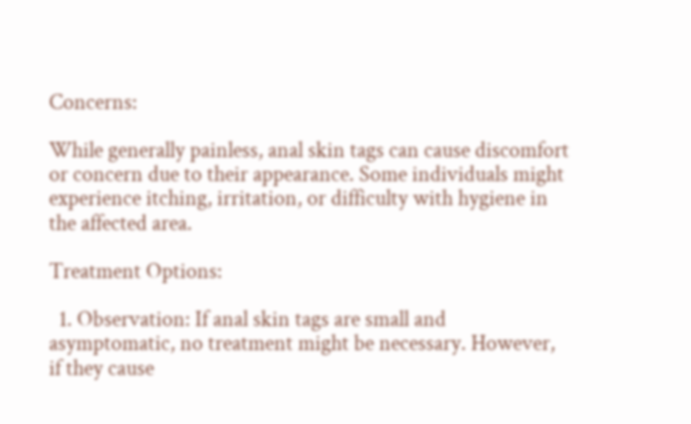Concerns:

While generally painless, anal skin tags can cause discomfort or concern due to their appearance. Some individuals might experience itching, irritation, or difficulty with hygiene in the affected area.

Treatment Options:

  1. Observation: If anal skin tags are small and asymptomatic, no treatment might be necessary. However, if they cause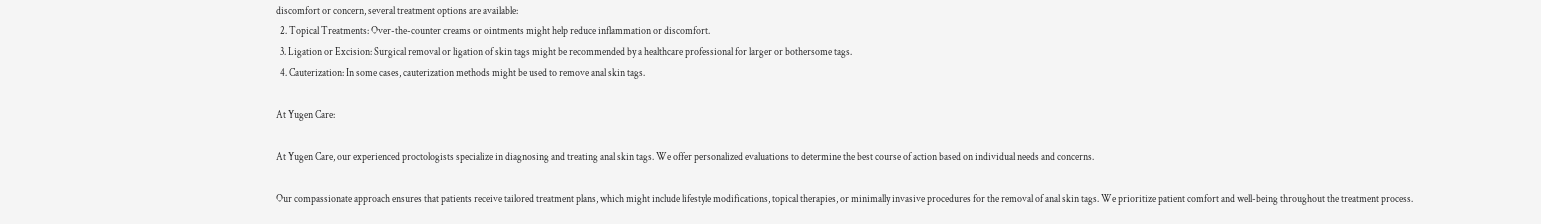discomfort or concern, several treatment options are available:
  2. Topical Treatments: Over-the-counter creams or ointments might help reduce inflammation or discomfort.
  3. Ligation or Excision: Surgical removal or ligation of skin tags might be recommended by a healthcare professional for larger or bothersome tags.
  4. Cauterization: In some cases, cauterization methods might be used to remove anal skin tags.

At Yugen Care:

At Yugen Care, our experienced proctologists specialize in diagnosing and treating anal skin tags. We offer personalized evaluations to determine the best course of action based on individual needs and concerns.

Our compassionate approach ensures that patients receive tailored treatment plans, which might include lifestyle modifications, topical therapies, or minimally invasive procedures for the removal of anal skin tags. We prioritize patient comfort and well-being throughout the treatment process.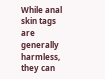While anal skin tags are generally harmless, they can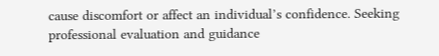cause discomfort or affect an individual’s confidence. Seeking professional evaluation and guidance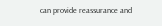can provide reassurance and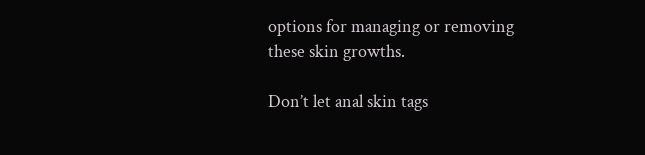options for managing or removing these skin growths.

Don’t let anal skin tags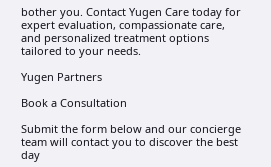bother you. Contact Yugen Care today for expert evaluation, compassionate care, and personalized treatment options tailored to your needs.

Yugen Partners

Book a Consultation

Submit the form below and our concierge team will contact you to discover the best day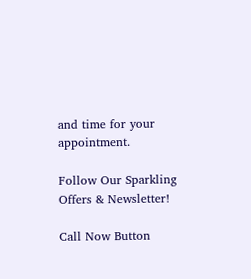and time for your appointment.

Follow Our Sparkling Offers & Newsletter!

Call Now Button